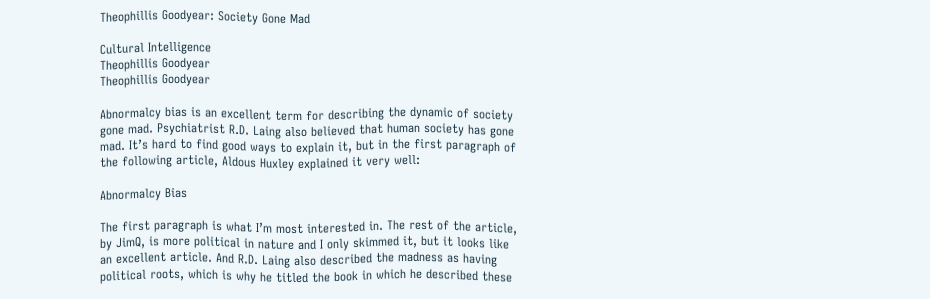Theophillis Goodyear: Society Gone Mad

Cultural Intelligence
Theophillis Goodyear
Theophillis Goodyear

Abnormalcy bias is an excellent term for describing the dynamic of society gone mad. Psychiatrist R.D. Laing also believed that human society has gone mad. It’s hard to find good ways to explain it, but in the first paragraph of the following article, Aldous Huxley explained it very well:

Abnormalcy Bias

The first paragraph is what I’m most interested in. The rest of the article, by JimQ, is more political in nature and I only skimmed it, but it looks like an excellent article. And R.D. Laing also described the madness as having political roots, which is why he titled the book in which he described these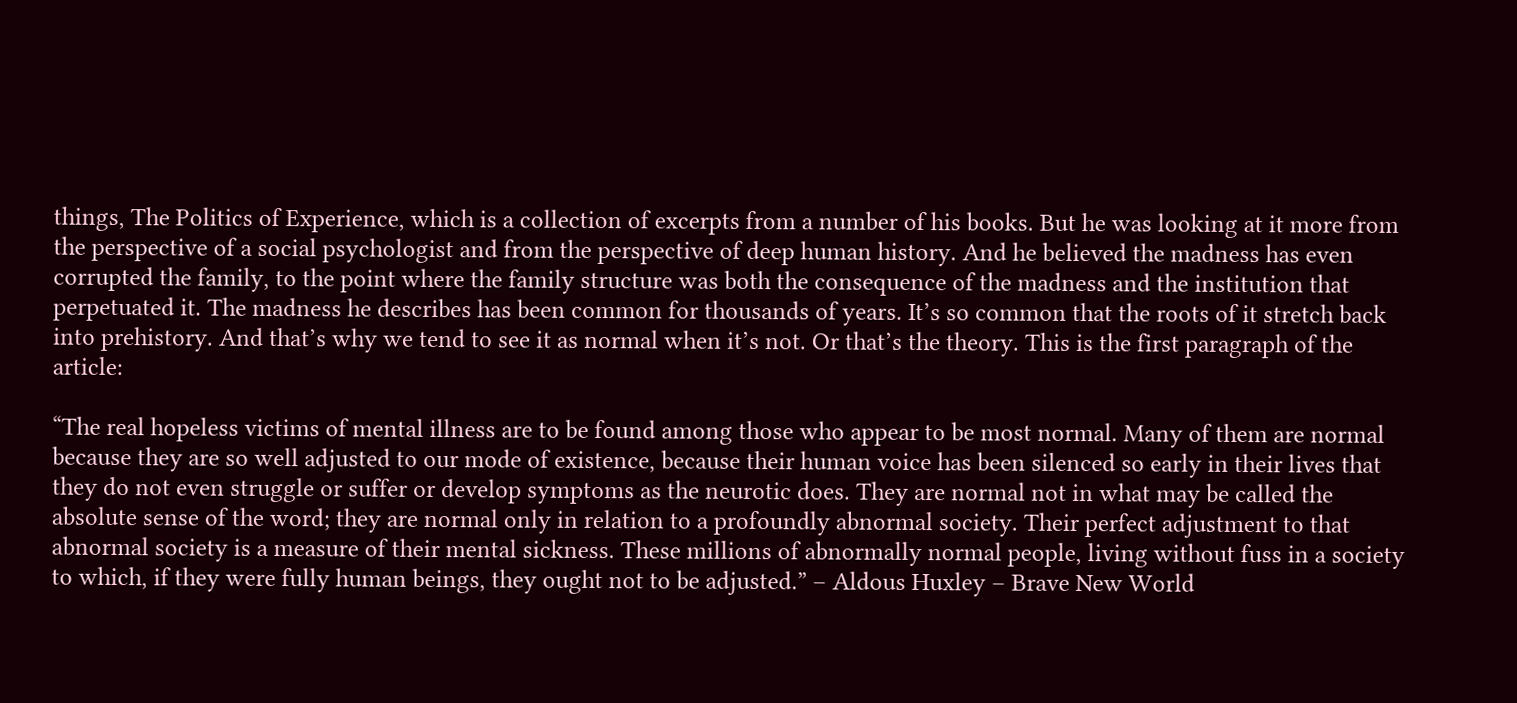things, The Politics of Experience, which is a collection of excerpts from a number of his books. But he was looking at it more from the perspective of a social psychologist and from the perspective of deep human history. And he believed the madness has even corrupted the family, to the point where the family structure was both the consequence of the madness and the institution that perpetuated it. The madness he describes has been common for thousands of years. It’s so common that the roots of it stretch back into prehistory. And that’s why we tend to see it as normal when it’s not. Or that’s the theory. This is the first paragraph of the article:

“The real hopeless victims of mental illness are to be found among those who appear to be most normal. Many of them are normal because they are so well adjusted to our mode of existence, because their human voice has been silenced so early in their lives that they do not even struggle or suffer or develop symptoms as the neurotic does. They are normal not in what may be called the absolute sense of the word; they are normal only in relation to a profoundly abnormal society. Their perfect adjustment to that abnormal society is a measure of their mental sickness. These millions of abnormally normal people, living without fuss in a society to which, if they were fully human beings, they ought not to be adjusted.” – Aldous Huxley – Brave New World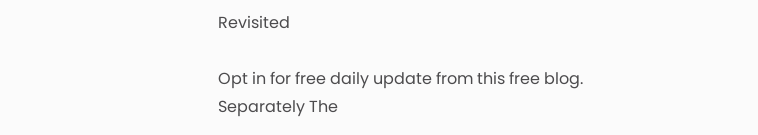Revisited

Opt in for free daily update from this free blog. Separately The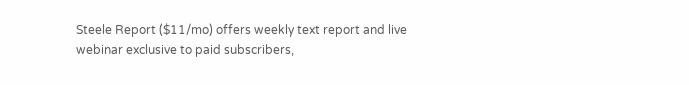Steele Report ($11/mo) offers weekly text report and live webinar exclusive to paid subscribers,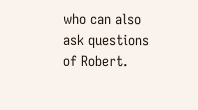who can also ask questions of Robert.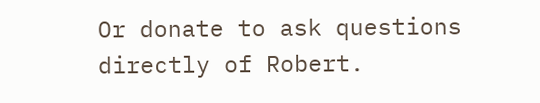Or donate to ask questions directly of Robert.